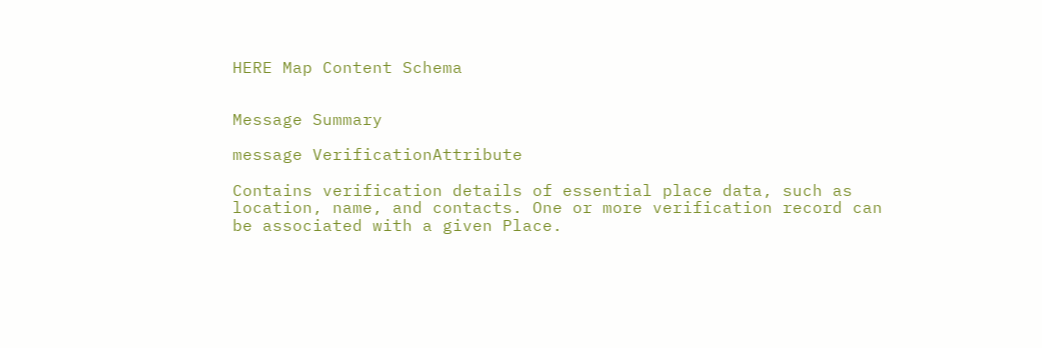HERE Map Content Schema


Message Summary

message VerificationAttribute

Contains verification details of essential place data, such as location, name, and contacts. One or more verification record can be associated with a given Place.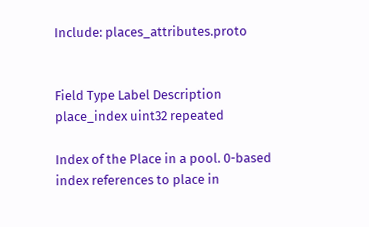Include: places_attributes.proto


Field Type Label Description
place_index uint32 repeated

Index of the Place in a pool. 0-based index references to place in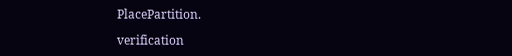PlacePartition.

verification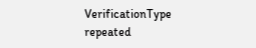VerificationType repeated